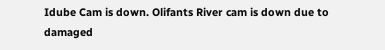Idube Cam is down. Olifants River cam is down due to damaged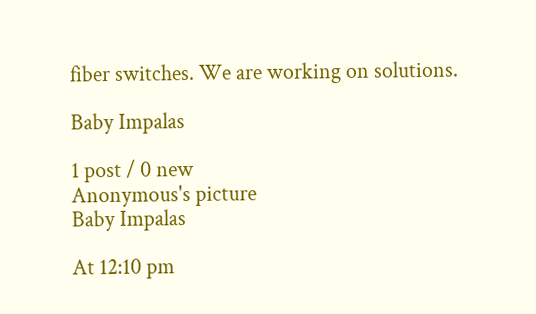fiber switches. We are working on solutions.

Baby Impalas

1 post / 0 new
Anonymous's picture
Baby Impalas

At 12:10 pm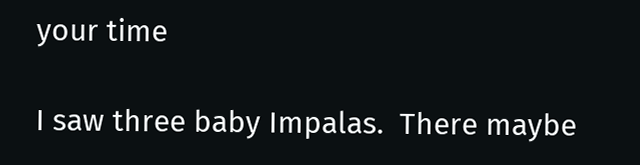your time

I saw three baby Impalas.  There maybe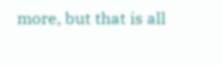more, but that is all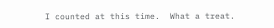I counted at this time.  What a treat.